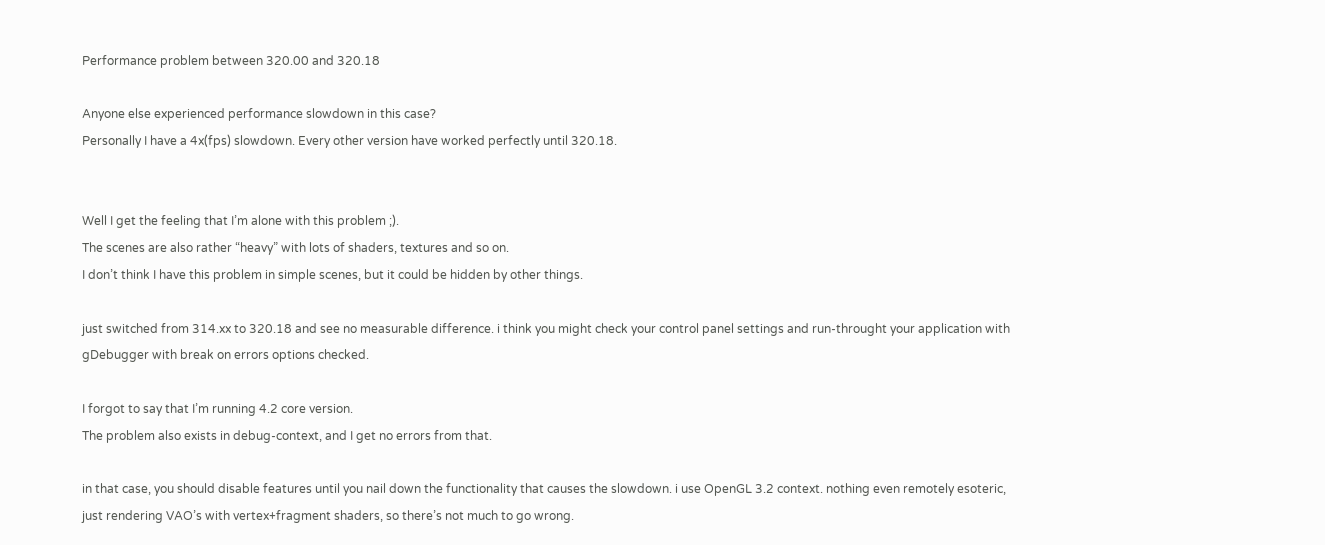Performance problem between 320.00 and 320.18

Anyone else experienced performance slowdown in this case?
Personally I have a 4x(fps) slowdown. Every other version have worked perfectly until 320.18.


Well I get the feeling that I’m alone with this problem ;).
The scenes are also rather “heavy” with lots of shaders, textures and so on.
I don’t think I have this problem in simple scenes, but it could be hidden by other things.

just switched from 314.xx to 320.18 and see no measurable difference. i think you might check your control panel settings and run-throught your application with gDebugger with break on errors options checked.

I forgot to say that I’m running 4.2 core version.
The problem also exists in debug-context, and I get no errors from that.

in that case, you should disable features until you nail down the functionality that causes the slowdown. i use OpenGL 3.2 context. nothing even remotely esoteric, just rendering VAO’s with vertex+fragment shaders, so there’s not much to go wrong.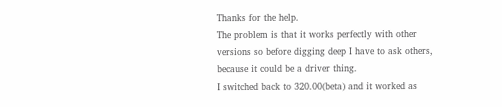Thanks for the help.
The problem is that it works perfectly with other versions so before digging deep I have to ask others, because it could be a driver thing.
I switched back to 320.00(beta) and it worked as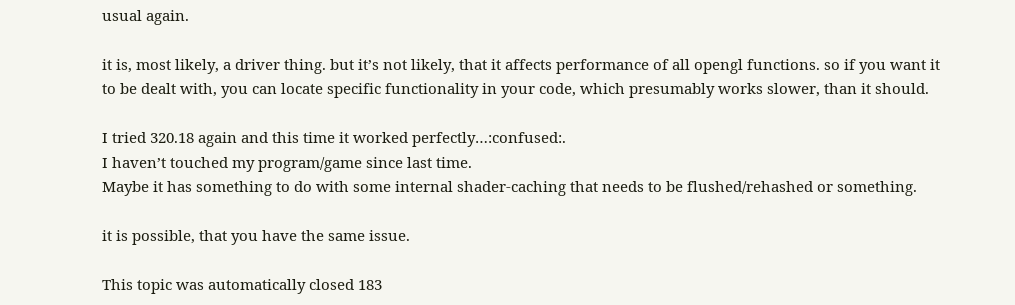usual again.

it is, most likely, a driver thing. but it’s not likely, that it affects performance of all opengl functions. so if you want it to be dealt with, you can locate specific functionality in your code, which presumably works slower, than it should.

I tried 320.18 again and this time it worked perfectly…:confused:.
I haven’t touched my program/game since last time.
Maybe it has something to do with some internal shader-caching that needs to be flushed/rehashed or something.

it is possible, that you have the same issue.

This topic was automatically closed 183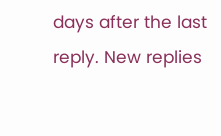days after the last reply. New replies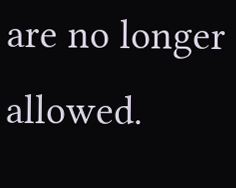are no longer allowed.